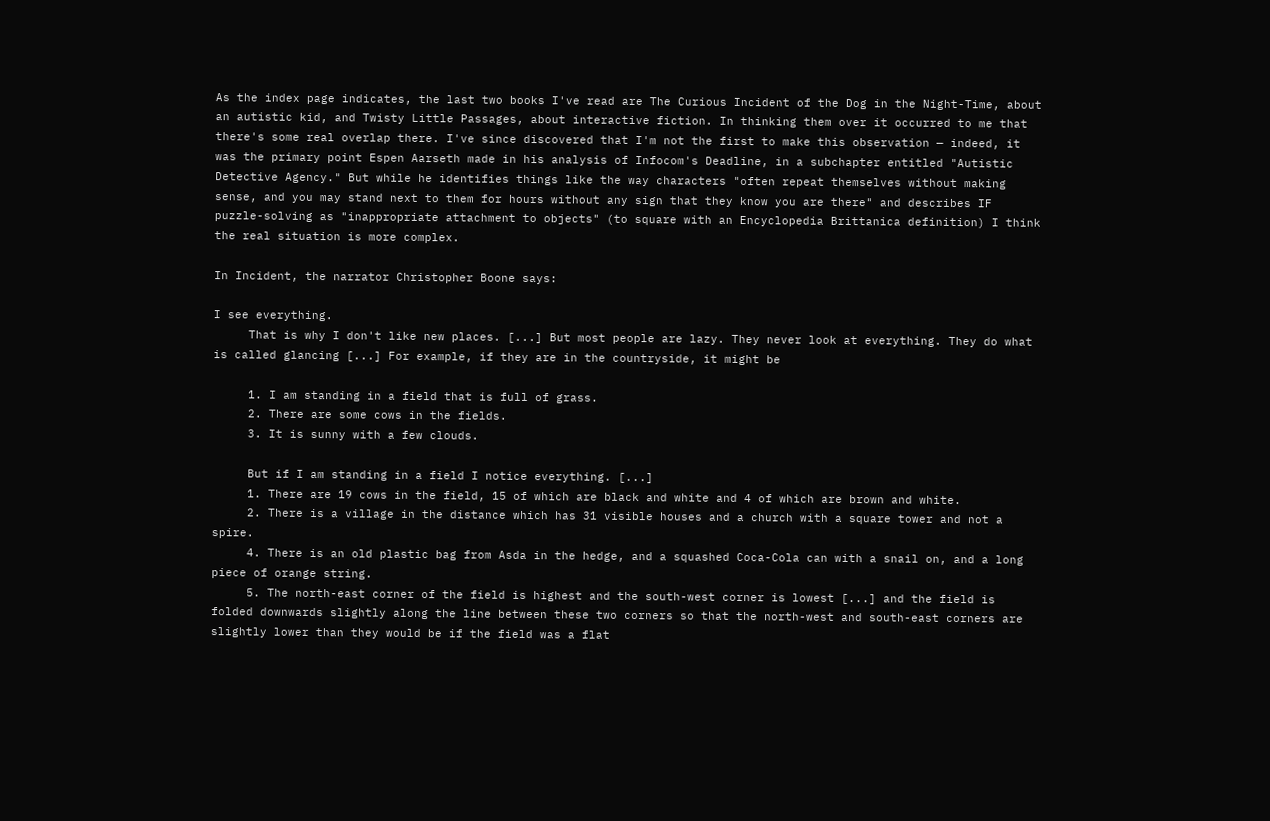As the index page indicates, the last two books I've read are The Curious Incident of the Dog in the Night-Time, about an autistic kid, and Twisty Little Passages, about interactive fiction. In thinking them over it occurred to me that there's some real overlap there. I've since discovered that I'm not the first to make this observation — indeed, it was the primary point Espen Aarseth made in his analysis of Infocom's Deadline, in a subchapter entitled "Autistic Detective Agency." But while he identifies things like the way characters "often repeat themselves without making sense, and you may stand next to them for hours without any sign that they know you are there" and describes IF puzzle-solving as "inappropriate attachment to objects" (to square with an Encyclopedia Brittanica definition) I think the real situation is more complex.

In Incident, the narrator Christopher Boone says:

I see everything.
     That is why I don't like new places. [...] But most people are lazy. They never look at everything. They do what is called glancing [...] For example, if they are in the countryside, it might be

     1. I am standing in a field that is full of grass.
     2. There are some cows in the fields.
     3. It is sunny with a few clouds.

     But if I am standing in a field I notice everything. [...]
     1. There are 19 cows in the field, 15 of which are black and white and 4 of which are brown and white.
     2. There is a village in the distance which has 31 visible houses and a church with a square tower and not a spire.
     4. There is an old plastic bag from Asda in the hedge, and a squashed Coca-Cola can with a snail on, and a long piece of orange string.
     5. The north-east corner of the field is highest and the south-west corner is lowest [...] and the field is folded downwards slightly along the line between these two corners so that the north-west and south-east corners are slightly lower than they would be if the field was a flat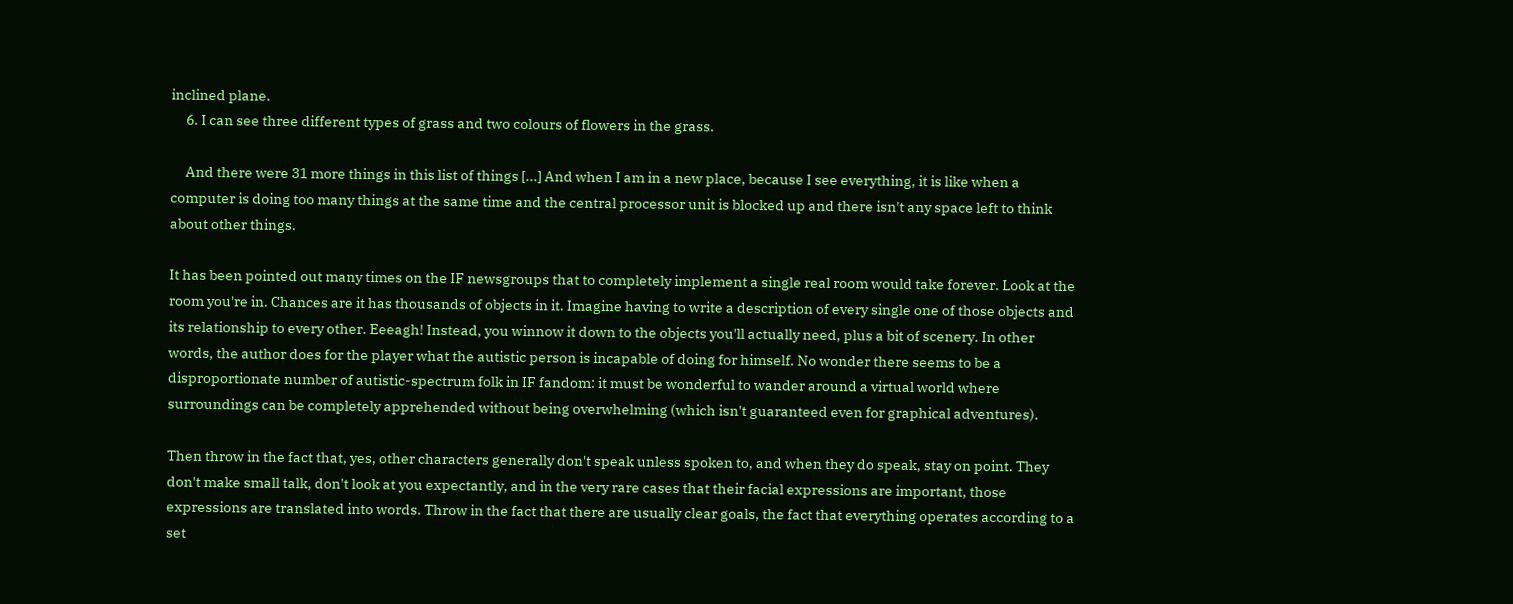inclined plane.
     6. I can see three different types of grass and two colours of flowers in the grass.

     And there were 31 more things in this list of things [...] And when I am in a new place, because I see everything, it is like when a computer is doing too many things at the same time and the central processor unit is blocked up and there isn't any space left to think about other things.

It has been pointed out many times on the IF newsgroups that to completely implement a single real room would take forever. Look at the room you're in. Chances are it has thousands of objects in it. Imagine having to write a description of every single one of those objects and its relationship to every other. Eeeagh! Instead, you winnow it down to the objects you'll actually need, plus a bit of scenery. In other words, the author does for the player what the autistic person is incapable of doing for himself. No wonder there seems to be a disproportionate number of autistic-spectrum folk in IF fandom: it must be wonderful to wander around a virtual world where surroundings can be completely apprehended without being overwhelming (which isn't guaranteed even for graphical adventures).

Then throw in the fact that, yes, other characters generally don't speak unless spoken to, and when they do speak, stay on point. They don't make small talk, don't look at you expectantly, and in the very rare cases that their facial expressions are important, those expressions are translated into words. Throw in the fact that there are usually clear goals, the fact that everything operates according to a set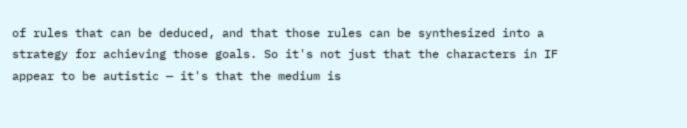of rules that can be deduced, and that those rules can be synthesized into a strategy for achieving those goals. So it's not just that the characters in IF appear to be autistic — it's that the medium is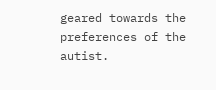geared towards the preferences of the autist.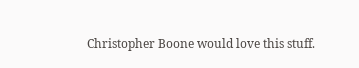Christopher Boone would love this stuff.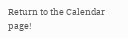Return to the Calendar page!